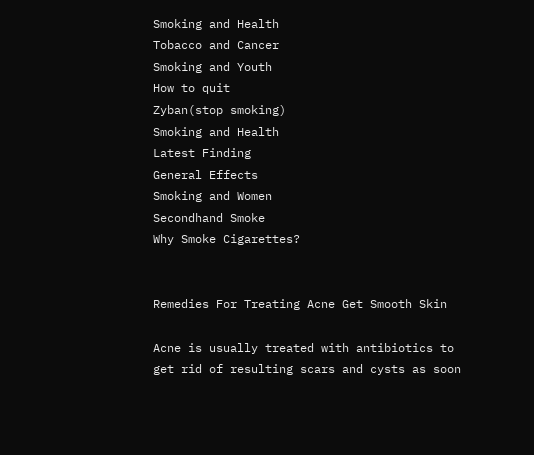Smoking and Health
Tobacco and Cancer
Smoking and Youth
How to quit
Zyban(stop smoking)
Smoking and Health
Latest Finding
General Effects
Smoking and Women
Secondhand Smoke
Why Smoke Cigarettes?


Remedies For Treating Acne Get Smooth Skin

Acne is usually treated with antibiotics to get rid of resulting scars and cysts as soon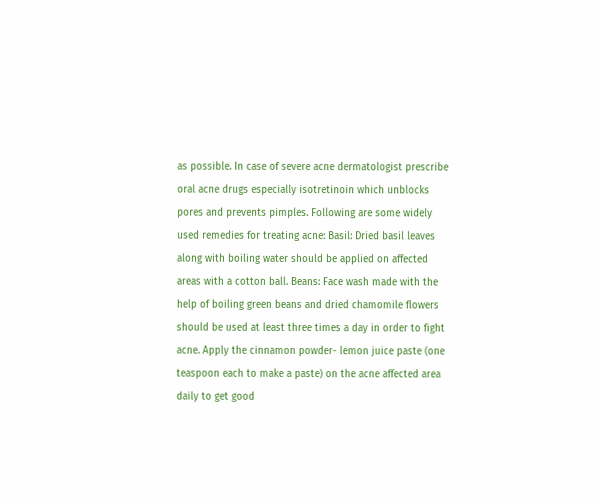as possible. In case of severe acne dermatologist prescribe oral acne drugs especially isotretinoin which unblocks pores and prevents pimples. Following are some widely used remedies for treating acne: Basil: Dried basil leaves along with boiling water should be applied on affected areas with a cotton ball. Beans: Face wash made with the help of boiling green beans and dried chamomile flowers should be used at least three times a day in order to fight acne. Apply the cinnamon powder- lemon juice paste (one teaspoon each to make a paste) on the acne affected area daily to get good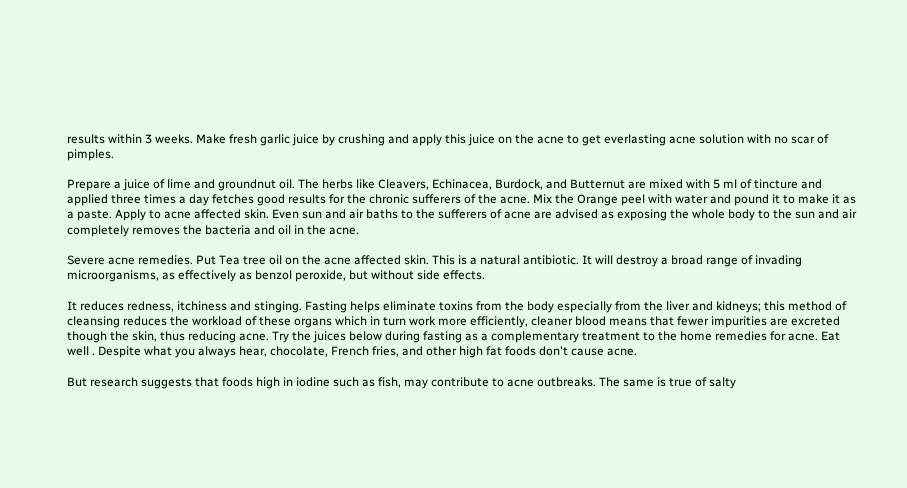results within 3 weeks. Make fresh garlic juice by crushing and apply this juice on the acne to get everlasting acne solution with no scar of pimples.

Prepare a juice of lime and groundnut oil. The herbs like Cleavers, Echinacea, Burdock, and Butternut are mixed with 5 ml of tincture and applied three times a day fetches good results for the chronic sufferers of the acne. Mix the Orange peel with water and pound it to make it as a paste. Apply to acne affected skin. Even sun and air baths to the sufferers of acne are advised as exposing the whole body to the sun and air completely removes the bacteria and oil in the acne.

Severe acne remedies. Put Tea tree oil on the acne affected skin. This is a natural antibiotic. It will destroy a broad range of invading microorganisms, as effectively as benzol peroxide, but without side effects.

It reduces redness, itchiness and stinging. Fasting helps eliminate toxins from the body especially from the liver and kidneys; this method of cleansing reduces the workload of these organs which in turn work more efficiently, cleaner blood means that fewer impurities are excreted though the skin, thus reducing acne. Try the juices below during fasting as a complementary treatment to the home remedies for acne. Eat well . Despite what you always hear, chocolate, French fries, and other high fat foods don't cause acne.

But research suggests that foods high in iodine such as fish, may contribute to acne outbreaks. The same is true of salty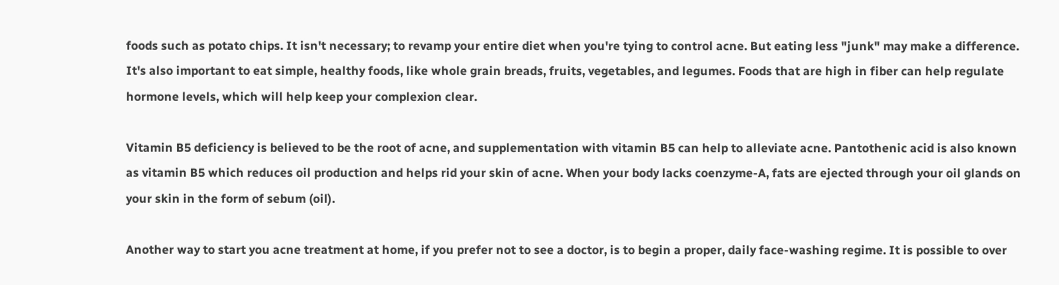foods such as potato chips. It isn't necessary; to revamp your entire diet when you're tying to control acne. But eating less "junk" may make a difference. It's also important to eat simple, healthy foods, like whole grain breads, fruits, vegetables, and legumes. Foods that are high in fiber can help regulate hormone levels, which will help keep your complexion clear.

Vitamin B5 deficiency is believed to be the root of acne, and supplementation with vitamin B5 can help to alleviate acne. Pantothenic acid is also known as vitamin B5 which reduces oil production and helps rid your skin of acne. When your body lacks coenzyme-A, fats are ejected through your oil glands on your skin in the form of sebum (oil).

Another way to start you acne treatment at home, if you prefer not to see a doctor, is to begin a proper, daily face-washing regime. It is possible to over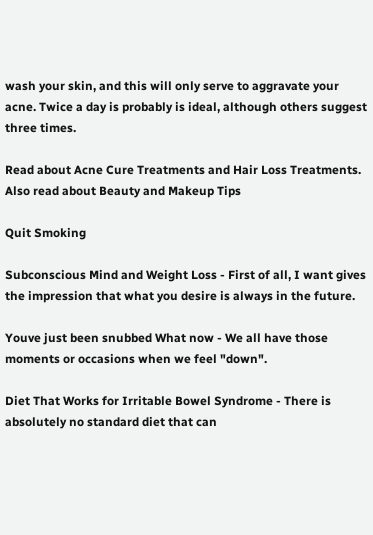wash your skin, and this will only serve to aggravate your acne. Twice a day is probably is ideal, although others suggest three times.

Read about Acne Cure Treatments and Hair Loss Treatments. Also read about Beauty and Makeup Tips

Quit Smoking

Subconscious Mind and Weight Loss - First of all, I want gives the impression that what you desire is always in the future.

Youve just been snubbed What now - We all have those moments or occasions when we feel "down".

Diet That Works for Irritable Bowel Syndrome - There is absolutely no standard diet that can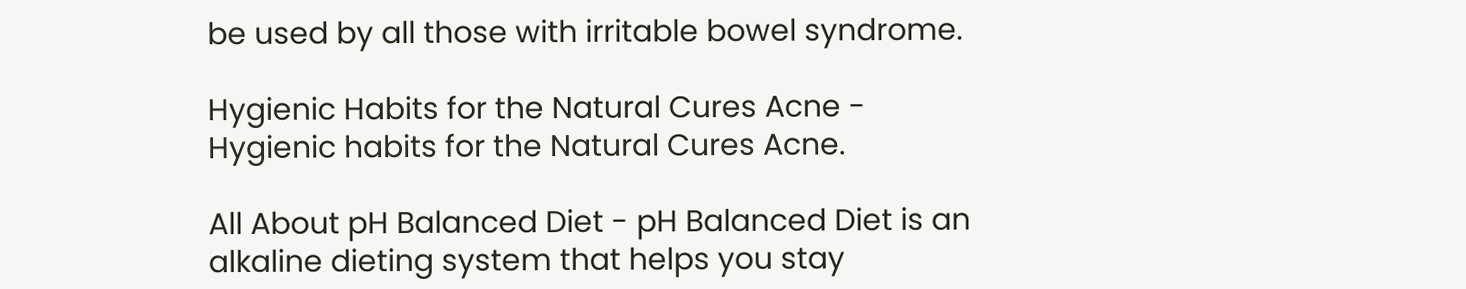be used by all those with irritable bowel syndrome.

Hygienic Habits for the Natural Cures Acne - Hygienic habits for the Natural Cures Acne.

All About pH Balanced Diet - pH Balanced Diet is an alkaline dieting system that helps you stay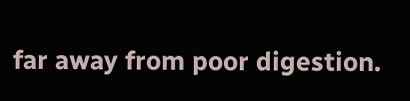far away from poor digestion.